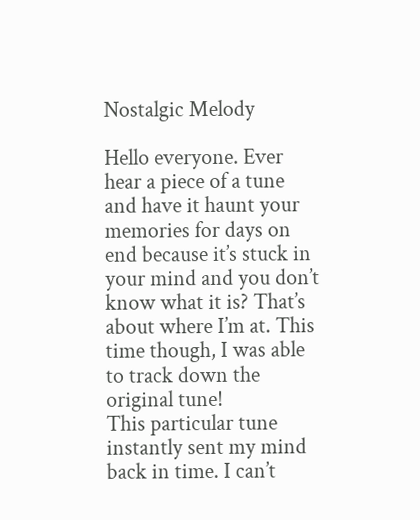Nostalgic Melody

Hello everyone. Ever hear a piece of a tune and have it haunt your memories for days on end because it’s stuck in your mind and you don’t know what it is? That’s about where I’m at. This time though, I was able to track down the original tune!
This particular tune instantly sent my mind back in time. I can’t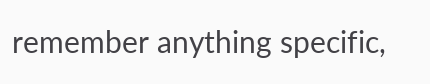remember anything specific,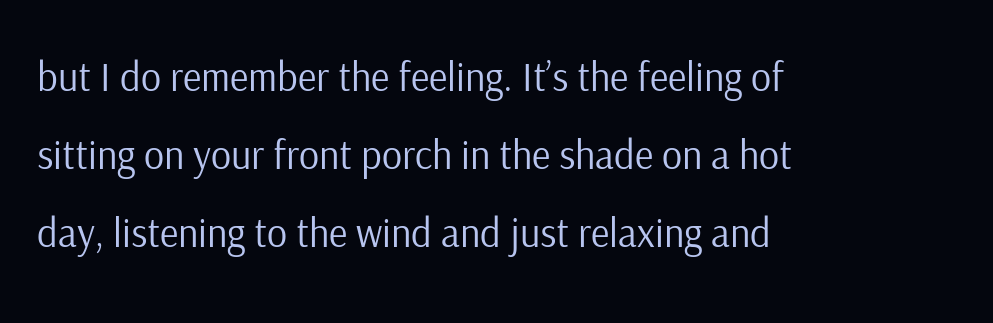but I do remember the feeling. It’s the feeling of sitting on your front porch in the shade on a hot day, listening to the wind and just relaxing and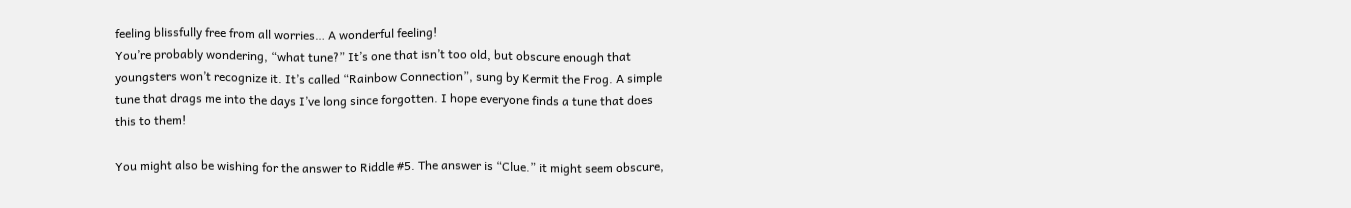feeling blissfully free from all worries… A wonderful feeling!
You’re probably wondering, “what tune?” It’s one that isn’t too old, but obscure enough that youngsters won’t recognize it. It’s called “Rainbow Connection”, sung by Kermit the Frog. A simple tune that drags me into the days I’ve long since forgotten. I hope everyone finds a tune that does this to them!

You might also be wishing for the answer to Riddle #5. The answer is “Clue.” it might seem obscure,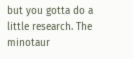but you gotta do a little research. The minotaur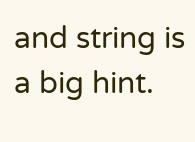and string is a big hint.